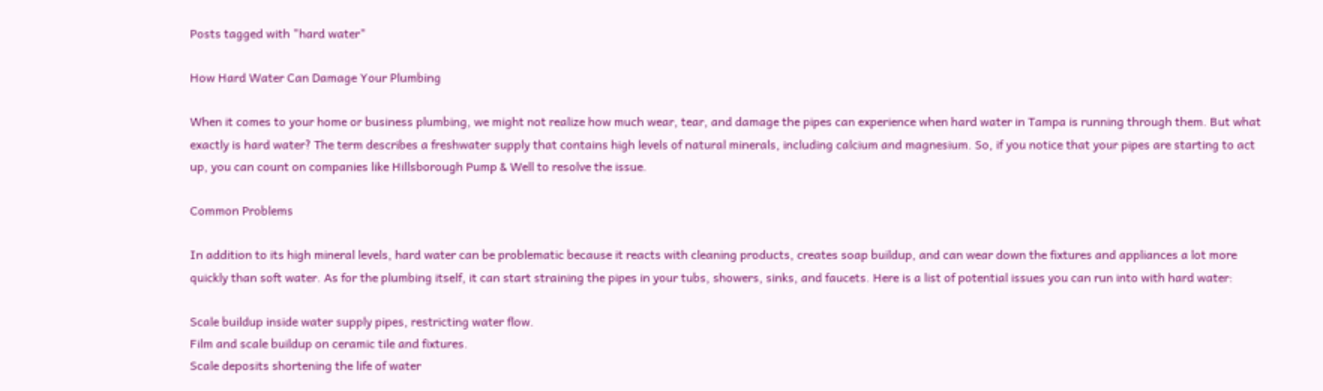Posts tagged with "hard water"

How Hard Water Can Damage Your Plumbing

When it comes to your home or business plumbing, we might not realize how much wear, tear, and damage the pipes can experience when hard water in Tampa is running through them. But what exactly is hard water? The term describes a freshwater supply that contains high levels of natural minerals, including calcium and magnesium. So, if you notice that your pipes are starting to act up, you can count on companies like Hillsborough Pump & Well to resolve the issue.

Common Problems

In addition to its high mineral levels, hard water can be problematic because it reacts with cleaning products, creates soap buildup, and can wear down the fixtures and appliances a lot more quickly than soft water. As for the plumbing itself, it can start straining the pipes in your tubs, showers, sinks, and faucets. Here is a list of potential issues you can run into with hard water:

Scale buildup inside water supply pipes, restricting water flow.
Film and scale buildup on ceramic tile and fixtures.
Scale deposits shortening the life of water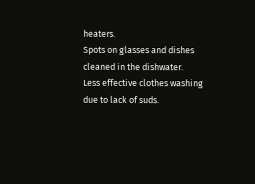heaters.
Spots on glasses and dishes cleaned in the dishwater.
Less effective clothes washing due to lack of suds.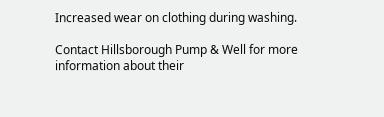Increased wear on clothing during washing.

Contact Hillsborough Pump & Well for more information about their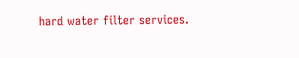hard water filter services.